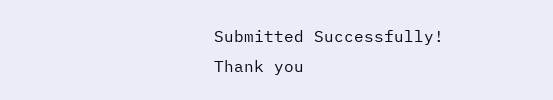Submitted Successfully!
Thank you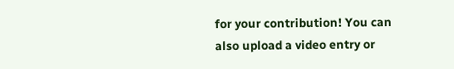for your contribution! You can also upload a video entry or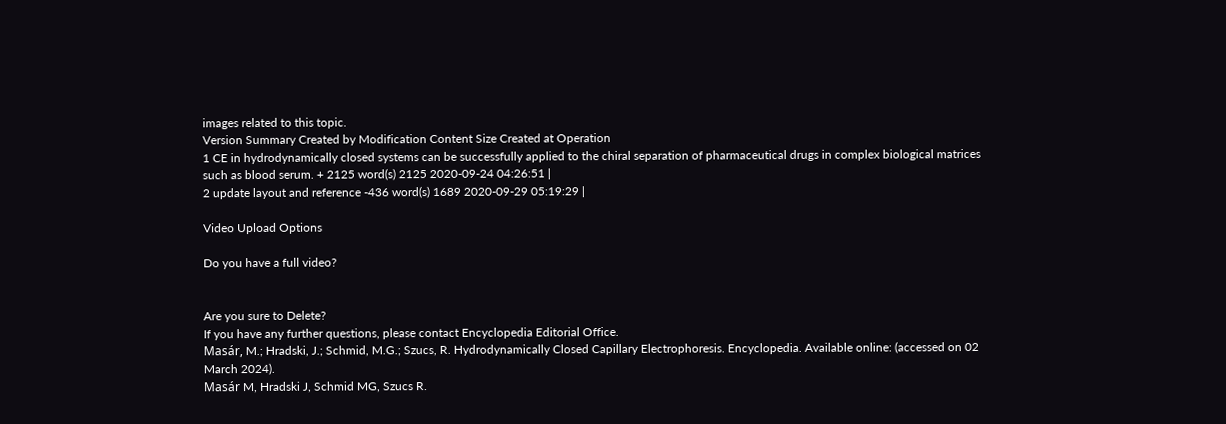images related to this topic.
Version Summary Created by Modification Content Size Created at Operation
1 CE in hydrodynamically closed systems can be successfully applied to the chiral separation of pharmaceutical drugs in complex biological matrices such as blood serum. + 2125 word(s) 2125 2020-09-24 04:26:51 |
2 update layout and reference -436 word(s) 1689 2020-09-29 05:19:29 |

Video Upload Options

Do you have a full video?


Are you sure to Delete?
If you have any further questions, please contact Encyclopedia Editorial Office.
Masár, M.; Hradski, J.; Schmid, M.G.; Szucs, R. Hydrodynamically Closed Capillary Electrophoresis. Encyclopedia. Available online: (accessed on 02 March 2024).
Masár M, Hradski J, Schmid MG, Szucs R.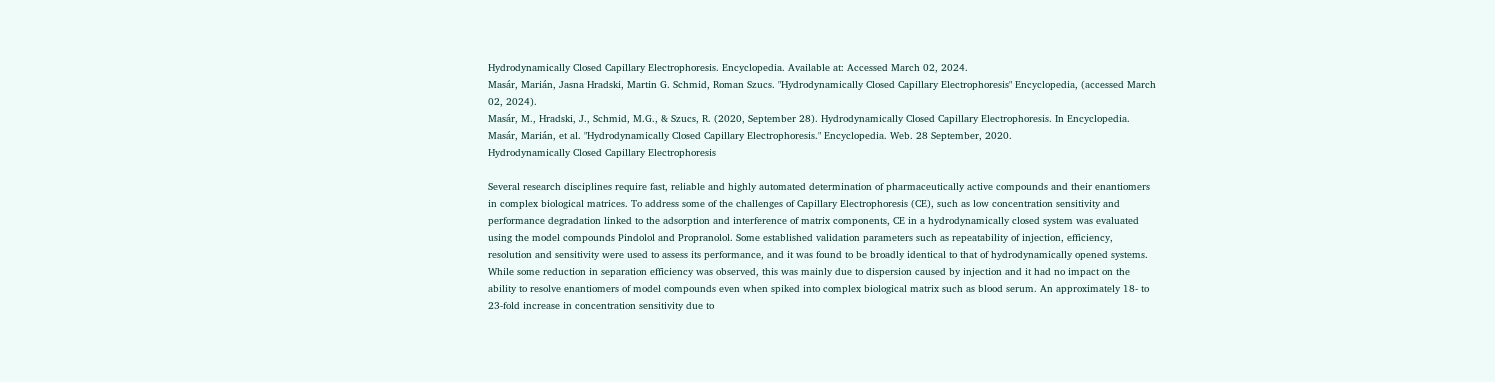Hydrodynamically Closed Capillary Electrophoresis. Encyclopedia. Available at: Accessed March 02, 2024.
Masár, Marián, Jasna Hradski, Martin G. Schmid, Roman Szucs. "Hydrodynamically Closed Capillary Electrophoresis" Encyclopedia, (accessed March 02, 2024).
Masár, M., Hradski, J., Schmid, M.G., & Szucs, R. (2020, September 28). Hydrodynamically Closed Capillary Electrophoresis. In Encyclopedia.
Masár, Marián, et al. "Hydrodynamically Closed Capillary Electrophoresis." Encyclopedia. Web. 28 September, 2020.
Hydrodynamically Closed Capillary Electrophoresis

Several research disciplines require fast, reliable and highly automated determination of pharmaceutically active compounds and their enantiomers in complex biological matrices. To address some of the challenges of Capillary Electrophoresis (CE), such as low concentration sensitivity and performance degradation linked to the adsorption and interference of matrix components, CE in a hydrodynamically closed system was evaluated using the model compounds Pindolol and Propranolol. Some established validation parameters such as repeatability of injection, efficiency, resolution and sensitivity were used to assess its performance, and it was found to be broadly identical to that of hydrodynamically opened systems. While some reduction in separation efficiency was observed, this was mainly due to dispersion caused by injection and it had no impact on the ability to resolve enantiomers of model compounds even when spiked into complex biological matrix such as blood serum. An approximately 18- to 23-fold increase in concentration sensitivity due to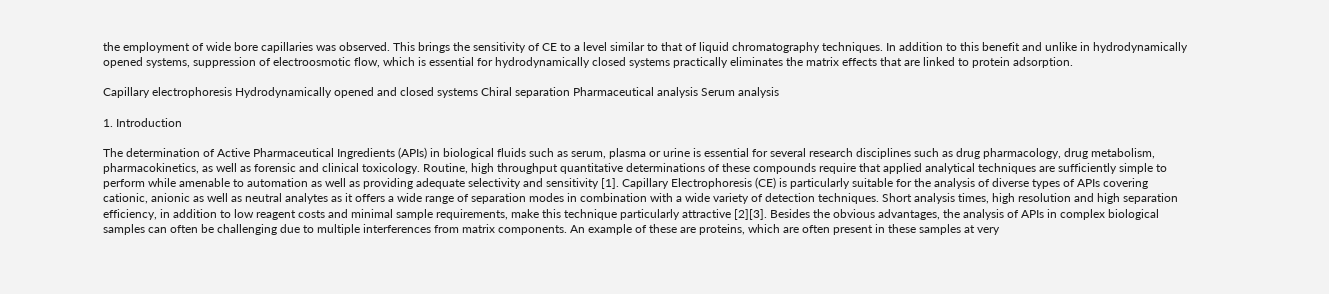the employment of wide bore capillaries was observed. This brings the sensitivity of CE to a level similar to that of liquid chromatography techniques. In addition to this benefit and unlike in hydrodynamically opened systems, suppression of electroosmotic flow, which is essential for hydrodynamically closed systems practically eliminates the matrix effects that are linked to protein adsorption.

Capillary electrophoresis Hydrodynamically opened and closed systems Chiral separation Pharmaceutical analysis Serum analysis

1. Introduction

The determination of Active Pharmaceutical Ingredients (APIs) in biological fluids such as serum, plasma or urine is essential for several research disciplines such as drug pharmacology, drug metabolism, pharmacokinetics, as well as forensic and clinical toxicology. Routine, high throughput quantitative determinations of these compounds require that applied analytical techniques are sufficiently simple to perform while amenable to automation as well as providing adequate selectivity and sensitivity [1]. Capillary Electrophoresis (CE) is particularly suitable for the analysis of diverse types of APIs covering cationic, anionic as well as neutral analytes as it offers a wide range of separation modes in combination with a wide variety of detection techniques. Short analysis times, high resolution and high separation efficiency, in addition to low reagent costs and minimal sample requirements, make this technique particularly attractive [2][3]. Besides the obvious advantages, the analysis of APIs in complex biological samples can often be challenging due to multiple interferences from matrix components. An example of these are proteins, which are often present in these samples at very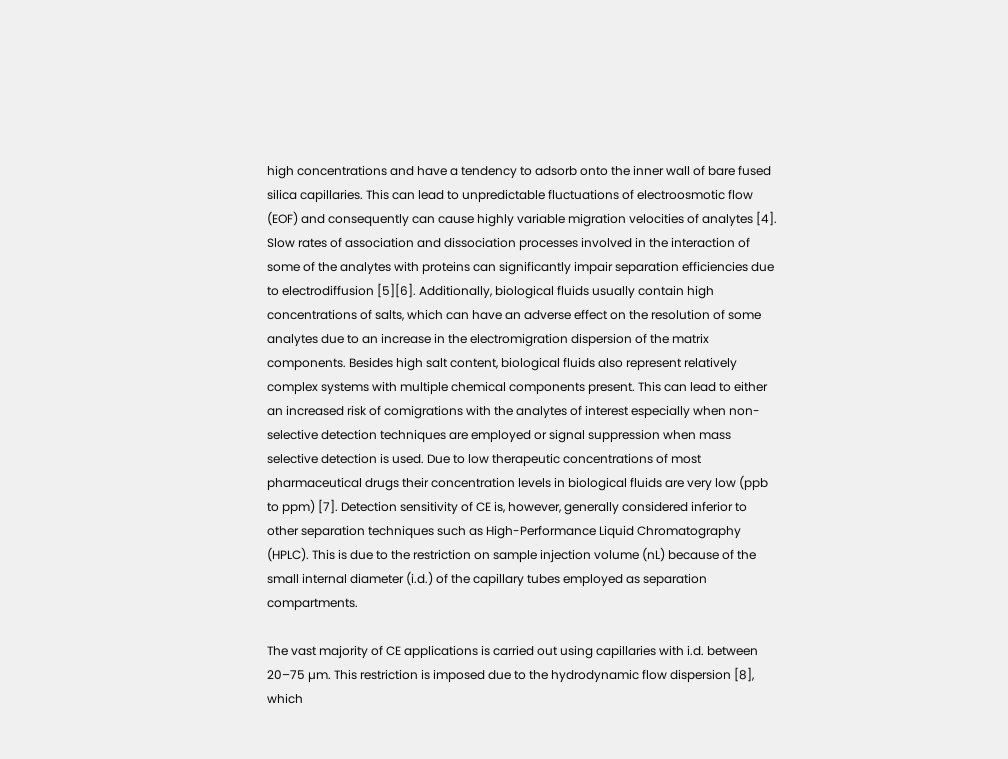high concentrations and have a tendency to adsorb onto the inner wall of bare fused silica capillaries. This can lead to unpredictable fluctuations of electroosmotic flow (EOF) and consequently can cause highly variable migration velocities of analytes [4]. Slow rates of association and dissociation processes involved in the interaction of some of the analytes with proteins can significantly impair separation efficiencies due to electrodiffusion [5][6]. Additionally, biological fluids usually contain high concentrations of salts, which can have an adverse effect on the resolution of some analytes due to an increase in the electromigration dispersion of the matrix components. Besides high salt content, biological fluids also represent relatively complex systems with multiple chemical components present. This can lead to either an increased risk of comigrations with the analytes of interest especially when non-selective detection techniques are employed or signal suppression when mass selective detection is used. Due to low therapeutic concentrations of most pharmaceutical drugs their concentration levels in biological fluids are very low (ppb to ppm) [7]. Detection sensitivity of CE is, however, generally considered inferior to other separation techniques such as High-Performance Liquid Chromatography (HPLC). This is due to the restriction on sample injection volume (nL) because of the small internal diameter (i.d.) of the capillary tubes employed as separation compartments.

The vast majority of CE applications is carried out using capillaries with i.d. between 20–75 µm. This restriction is imposed due to the hydrodynamic flow dispersion [8], which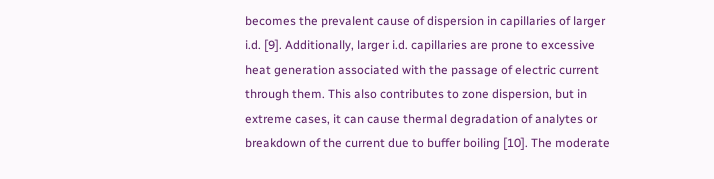becomes the prevalent cause of dispersion in capillaries of larger i.d. [9]. Additionally, larger i.d. capillaries are prone to excessive heat generation associated with the passage of electric current through them. This also contributes to zone dispersion, but in extreme cases, it can cause thermal degradation of analytes or breakdown of the current due to buffer boiling [10]. The moderate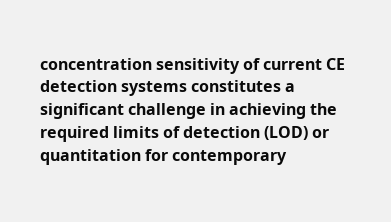concentration sensitivity of current CE detection systems constitutes a significant challenge in achieving the required limits of detection (LOD) or quantitation for contemporary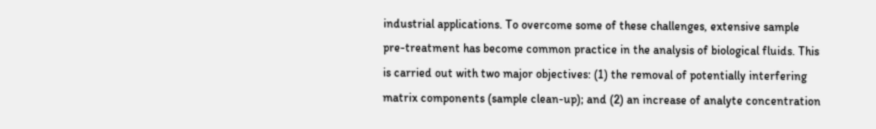industrial applications. To overcome some of these challenges, extensive sample pre-treatment has become common practice in the analysis of biological fluids. This is carried out with two major objectives: (1) the removal of potentially interfering matrix components (sample clean-up); and (2) an increase of analyte concentration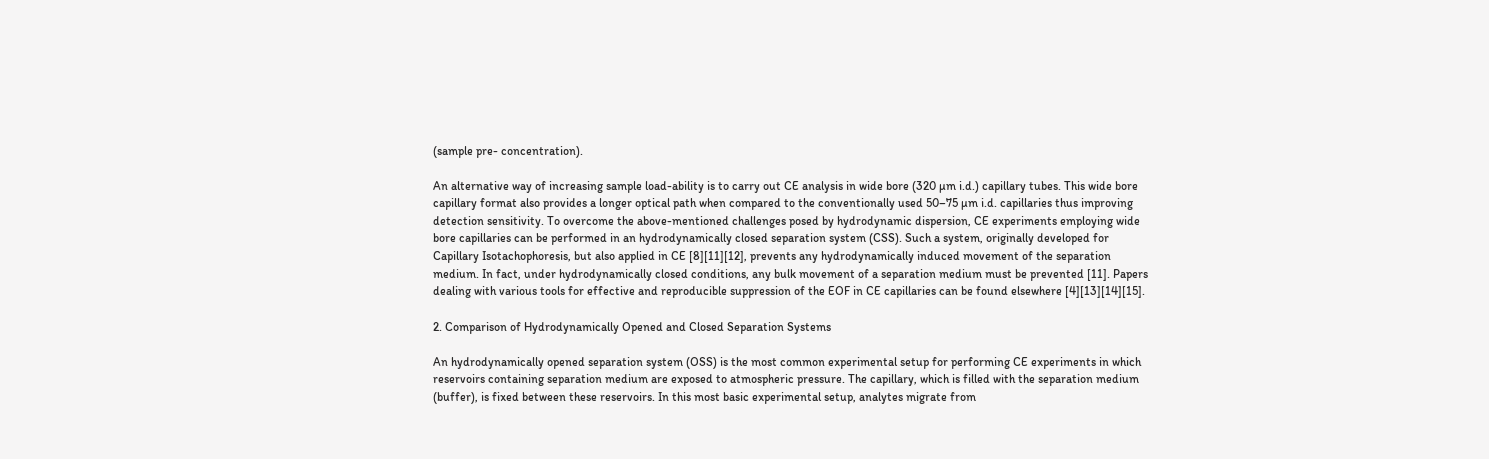(sample pre- concentration).

An alternative way of increasing sample load-ability is to carry out CE analysis in wide bore (320 µm i.d.) capillary tubes. This wide bore capillary format also provides a longer optical path when compared to the conventionally used 50–75 µm i.d. capillaries thus improving detection sensitivity. To overcome the above-mentioned challenges posed by hydrodynamic dispersion, CE experiments employing wide bore capillaries can be performed in an hydrodynamically closed separation system (CSS). Such a system, originally developed for Capillary Isotachophoresis, but also applied in CE [8][11][12], prevents any hydrodynamically induced movement of the separation medium. In fact, under hydrodynamically closed conditions, any bulk movement of a separation medium must be prevented [11]. Papers dealing with various tools for effective and reproducible suppression of the EOF in CE capillaries can be found elsewhere [4][13][14][15].

2. Comparison of Hydrodynamically Opened and Closed Separation Systems

An hydrodynamically opened separation system (OSS) is the most common experimental setup for performing CE experiments in which reservoirs containing separation medium are exposed to atmospheric pressure. The capillary, which is filled with the separation medium (buffer), is fixed between these reservoirs. In this most basic experimental setup, analytes migrate from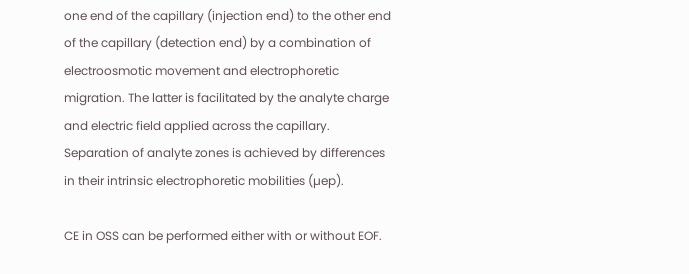one end of the capillary (injection end) to the other end of the capillary (detection end) by a combination of electroosmotic movement and electrophoretic migration. The latter is facilitated by the analyte charge and electric field applied across the capillary. Separation of analyte zones is achieved by differences in their intrinsic electrophoretic mobilities (µep).

CE in OSS can be performed either with or without EOF.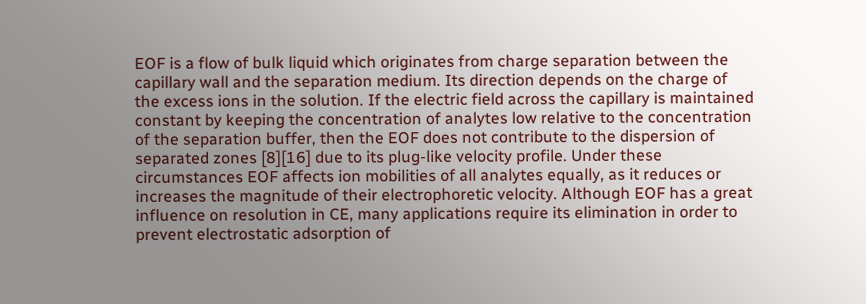EOF is a flow of bulk liquid which originates from charge separation between the capillary wall and the separation medium. Its direction depends on the charge of the excess ions in the solution. If the electric field across the capillary is maintained constant by keeping the concentration of analytes low relative to the concentration of the separation buffer, then the EOF does not contribute to the dispersion of separated zones [8][16] due to its plug-like velocity profile. Under these circumstances EOF affects ion mobilities of all analytes equally, as it reduces or increases the magnitude of their electrophoretic velocity. Although EOF has a great influence on resolution in CE, many applications require its elimination in order to prevent electrostatic adsorption of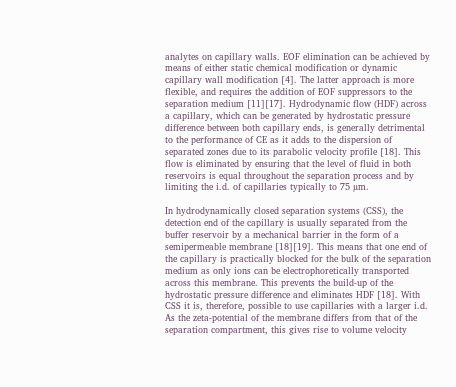analytes on capillary walls. EOF elimination can be achieved by means of either static chemical modification or dynamic capillary wall modification [4]. The latter approach is more flexible, and requires the addition of EOF suppressors to the separation medium [11][17]. Hydrodynamic flow (HDF) across a capillary, which can be generated by hydrostatic pressure difference between both capillary ends, is generally detrimental to the performance of CE as it adds to the dispersion of separated zones due to its parabolic velocity profile [18]. This flow is eliminated by ensuring that the level of fluid in both reservoirs is equal throughout the separation process and by limiting the i.d. of capillaries typically to 75 µm.

In hydrodynamically closed separation systems (CSS), the detection end of the capillary is usually separated from the buffer reservoir by a mechanical barrier in the form of a semipermeable membrane [18][19]. This means that one end of the capillary is practically blocked for the bulk of the separation medium as only ions can be electrophoretically transported across this membrane. This prevents the build-up of the hydrostatic pressure difference and eliminates HDF [18]. With CSS it is, therefore, possible to use capillaries with a larger i.d. As the zeta-potential of the membrane differs from that of the separation compartment, this gives rise to volume velocity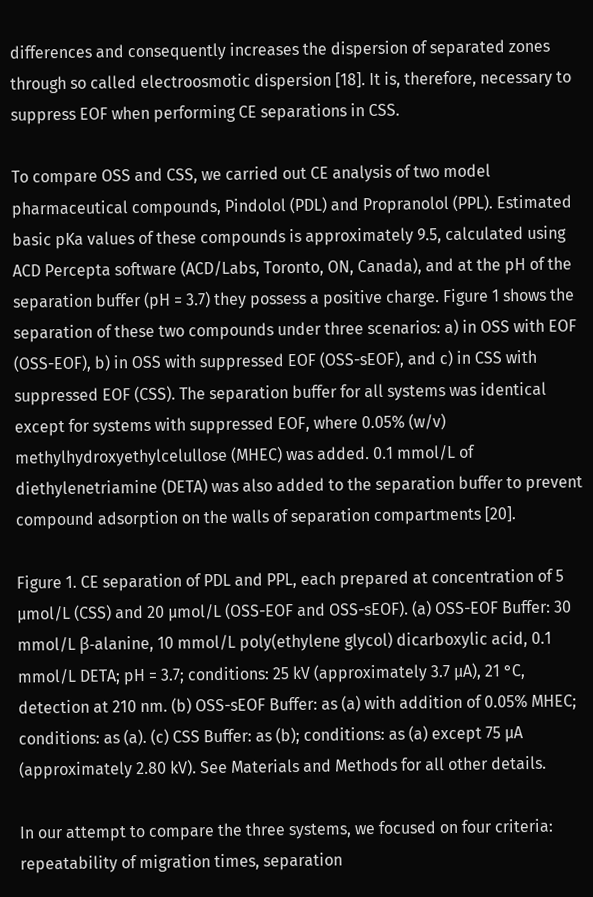differences and consequently increases the dispersion of separated zones through so called electroosmotic dispersion [18]. It is, therefore, necessary to suppress EOF when performing CE separations in CSS.

To compare OSS and CSS, we carried out CE analysis of two model pharmaceutical compounds, Pindolol (PDL) and Propranolol (PPL). Estimated basic pKa values of these compounds is approximately 9.5, calculated using ACD Percepta software (ACD/Labs, Toronto, ON, Canada), and at the pH of the separation buffer (pH = 3.7) they possess a positive charge. Figure 1 shows the separation of these two compounds under three scenarios: a) in OSS with EOF (OSS-EOF), b) in OSS with suppressed EOF (OSS-sEOF), and c) in CSS with suppressed EOF (CSS). The separation buffer for all systems was identical except for systems with suppressed EOF, where 0.05% (w/v) methylhydroxyethylcelullose (MHEC) was added. 0.1 mmol/L of diethylenetriamine (DETA) was also added to the separation buffer to prevent compound adsorption on the walls of separation compartments [20].

Figure 1. CE separation of PDL and PPL, each prepared at concentration of 5 µmol/L (CSS) and 20 µmol/L (OSS-EOF and OSS-sEOF). (a) OSS-EOF Buffer: 30 mmol/L β-alanine, 10 mmol/L poly(ethylene glycol) dicarboxylic acid, 0.1 mmol/L DETA; pH = 3.7; conditions: 25 kV (approximately 3.7 µA), 21 °C, detection at 210 nm. (b) OSS-sEOF Buffer: as (a) with addition of 0.05% MHEC; conditions: as (a). (c) CSS Buffer: as (b); conditions: as (a) except 75 µA (approximately 2.80 kV). See Materials and Methods for all other details.

In our attempt to compare the three systems, we focused on four criteria: repeatability of migration times, separation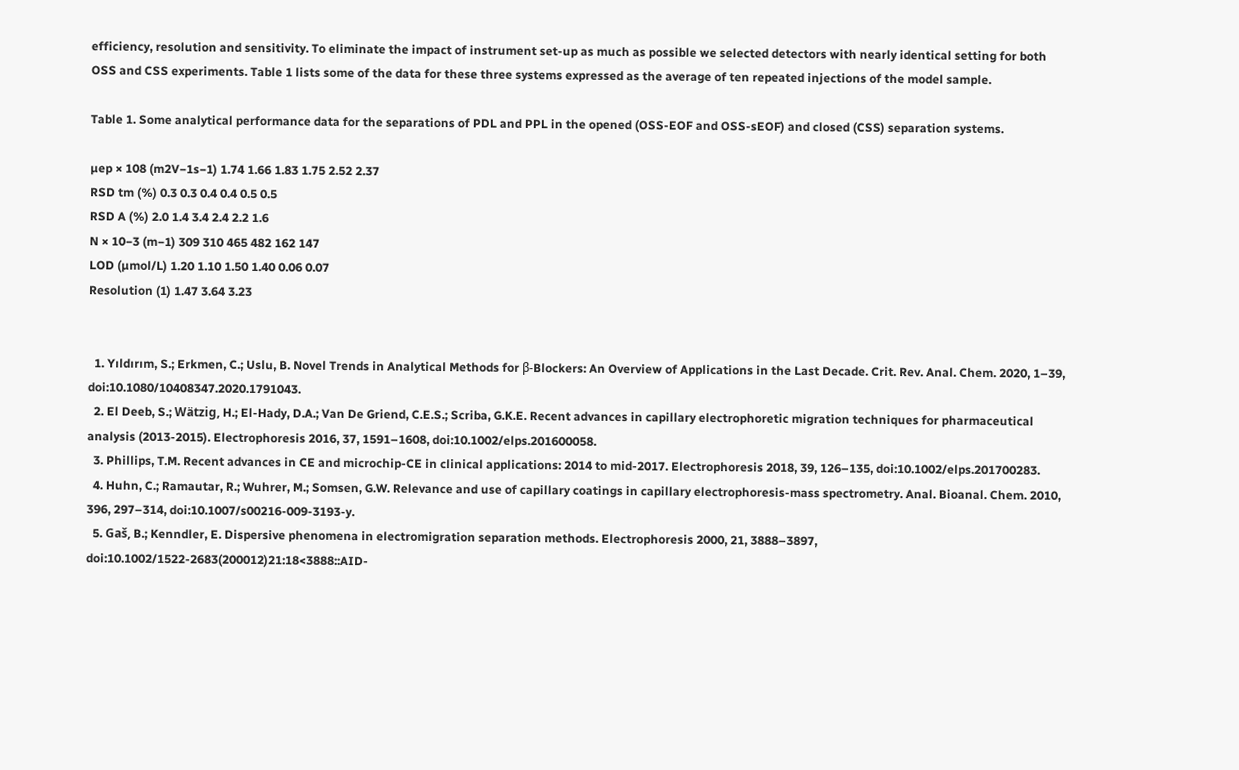efficiency, resolution and sensitivity. To eliminate the impact of instrument set-up as much as possible we selected detectors with nearly identical setting for both OSS and CSS experiments. Table 1 lists some of the data for these three systems expressed as the average of ten repeated injections of the model sample.

Table 1. Some analytical performance data for the separations of PDL and PPL in the opened (OSS-EOF and OSS-sEOF) and closed (CSS) separation systems.

µep × 108 (m2V−1s−1) 1.74 1.66 1.83 1.75 2.52 2.37
RSD tm (%) 0.3 0.3 0.4 0.4 0.5 0.5
RSD A (%) 2.0 1.4 3.4 2.4 2.2 1.6
N × 10−3 (m−1) 309 310 465 482 162 147
LOD (µmol/L) 1.20 1.10 1.50 1.40 0.06 0.07
Resolution (1) 1.47 3.64 3.23


  1. Yıldırım, S.; Erkmen, C.; Uslu, B. Novel Trends in Analytical Methods for β-Blockers: An Overview of Applications in the Last Decade. Crit. Rev. Anal. Chem. 2020, 1–39, doi:10.1080/10408347.2020.1791043.
  2. El Deeb, S.; Wätzig, H.; El-Hady, D.A.; Van De Griend, C.E.S.; Scriba, G.K.E. Recent advances in capillary electrophoretic migration techniques for pharmaceutical analysis (2013-2015). Electrophoresis 2016, 37, 1591–1608, doi:10.1002/elps.201600058.
  3. Phillips, T.M. Recent advances in CE and microchip-CE in clinical applications: 2014 to mid-2017. Electrophoresis 2018, 39, 126–135, doi:10.1002/elps.201700283.
  4. Huhn, C.; Ramautar, R.; Wuhrer, M.; Somsen, G.W. Relevance and use of capillary coatings in capillary electrophoresis-mass spectrometry. Anal. Bioanal. Chem. 2010, 396, 297–314, doi:10.1007/s00216-009-3193-y.
  5. Gaš, B.; Kenndler, E. Dispersive phenomena in electromigration separation methods. Electrophoresis 2000, 21, 3888–3897, doi:10.1002/1522-2683(200012)21:18<3888::AID-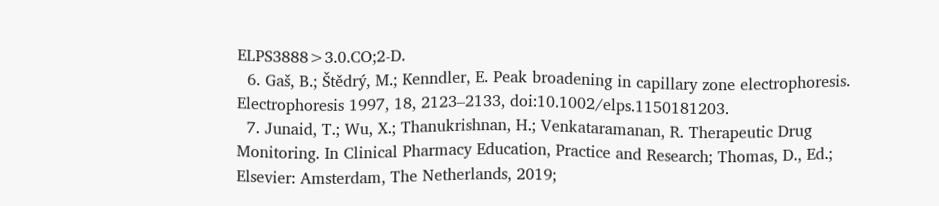ELPS3888>3.0.CO;2-D.
  6. Gaš, B.; Štědrý, M.; Kenndler, E. Peak broadening in capillary zone electrophoresis. Electrophoresis 1997, 18, 2123–2133, doi:10.1002/elps.1150181203.
  7. Junaid, T.; Wu, X.; Thanukrishnan, H.; Venkataramanan, R. Therapeutic Drug Monitoring. In Clinical Pharmacy Education, Practice and Research; Thomas, D., Ed.; Elsevier: Amsterdam, The Netherlands, 2019;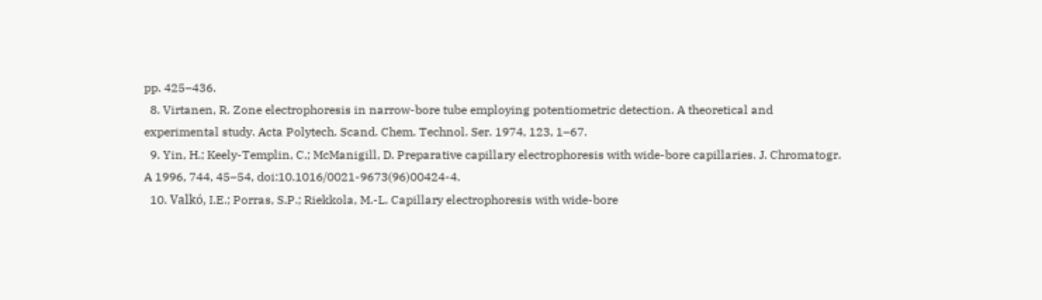pp. 425–436.
  8. Virtanen, R. Zone electrophoresis in narrow-bore tube employing potentiometric detection. A theoretical and experimental study. Acta Polytech. Scand. Chem. Technol. Ser. 1974, 123, 1–67.
  9. Yin, H.; Keely-Templin, C.; McManigill, D. Preparative capillary electrophoresis with wide-bore capillaries. J. Chromatogr. A 1996, 744, 45–54, doi:10.1016/0021-9673(96)00424-4.
  10. Valkó, I.E.; Porras, S.P.; Riekkola, M.-L. Capillary electrophoresis with wide-bore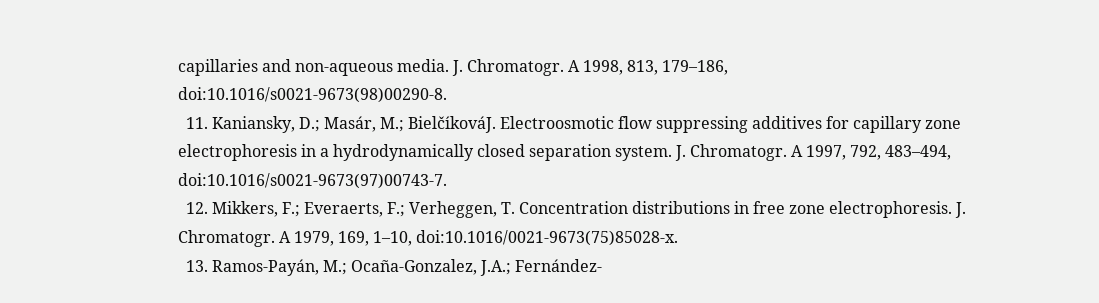capillaries and non-aqueous media. J. Chromatogr. A 1998, 813, 179–186, doi:10.1016/s0021-9673(98)00290-8.
  11. Kaniansky, D.; Masár, M.; Bielčı́kováJ. Electroosmotic flow suppressing additives for capillary zone electrophoresis in a hydrodynamically closed separation system. J. Chromatogr. A 1997, 792, 483–494, doi:10.1016/s0021-9673(97)00743-7.
  12. Mikkers, F.; Everaerts, F.; Verheggen, T. Concentration distributions in free zone electrophoresis. J. Chromatogr. A 1979, 169, 1–10, doi:10.1016/0021-9673(75)85028-x.
  13. Ramos-Payán, M.; Ocaña-Gonzalez, J.A.; Fernández-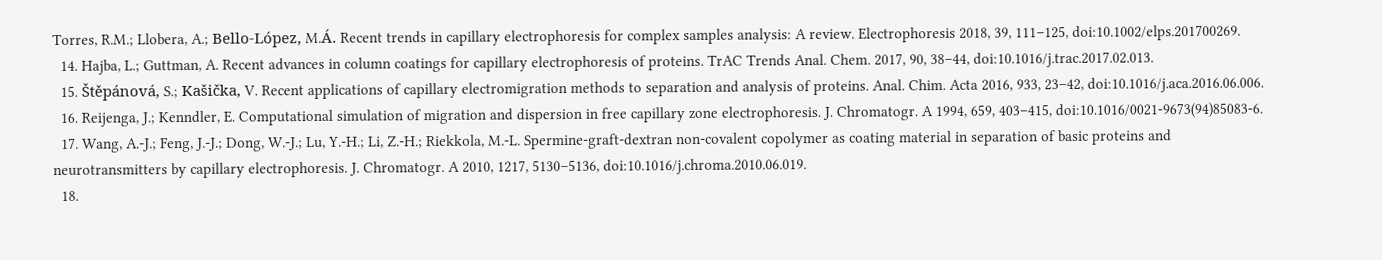Torres, R.M.; Llobera, A.; Bello-López, M.Á. Recent trends in capillary electrophoresis for complex samples analysis: A review. Electrophoresis 2018, 39, 111–125, doi:10.1002/elps.201700269.
  14. Hajba, L.; Guttman, A. Recent advances in column coatings for capillary electrophoresis of proteins. TrAC Trends Anal. Chem. 2017, 90, 38–44, doi:10.1016/j.trac.2017.02.013.
  15. Štěpánová, S.; Kašička, V. Recent applications of capillary electromigration methods to separation and analysis of proteins. Anal. Chim. Acta 2016, 933, 23–42, doi:10.1016/j.aca.2016.06.006.
  16. Reijenga, J.; Kenndler, E. Computational simulation of migration and dispersion in free capillary zone electrophoresis. J. Chromatogr. A 1994, 659, 403–415, doi:10.1016/0021-9673(94)85083-6.
  17. Wang, A.-J.; Feng, J.-J.; Dong, W.-J.; Lu, Y.-H.; Li, Z.-H.; Riekkola, M.-L. Spermine-graft-dextran non-covalent copolymer as coating material in separation of basic proteins and neurotransmitters by capillary electrophoresis. J. Chromatogr. A 2010, 1217, 5130–5136, doi:10.1016/j.chroma.2010.06.019.
  18.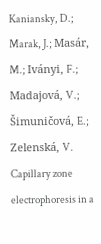Kaniansky, D.; Marak, J.; Masár, M.; Iványi, F.; Madajová, V.; Šimuničová, E.; Zelenská, V. Capillary zone electrophoresis in a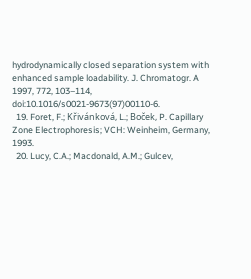hydrodynamically closed separation system with enhanced sample loadability. J. Chromatogr. A 1997, 772, 103–114, doi:10.1016/s0021-9673(97)00110-6.
  19. Foret, F.; Křivánková, L.; Boček, P. Capillary Zone Electrophoresis; VCH: Weinheim, Germany, 1993.
  20. Lucy, C.A.; Macdonald, A.M.; Gulcev,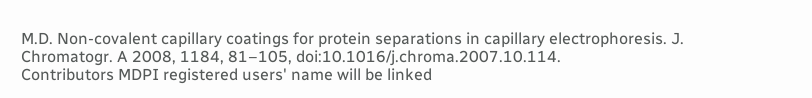M.D. Non-covalent capillary coatings for protein separations in capillary electrophoresis. J. Chromatogr. A 2008, 1184, 81–105, doi:10.1016/j.chroma.2007.10.114.
Contributors MDPI registered users' name will be linked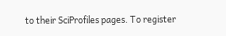to their SciProfiles pages. To register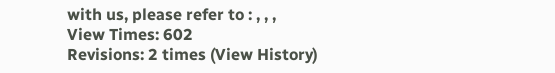with us, please refer to : , , ,
View Times: 602
Revisions: 2 times (View History)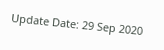Update Date: 29 Sep 2020